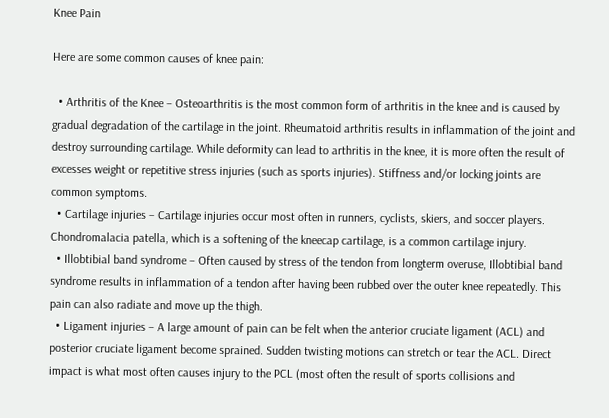Knee Pain

Here are some common causes of knee pain:

  • Arthritis of the Knee – Osteoarthritis is the most common form of arthritis in the knee and is caused by gradual degradation of the cartilage in the joint. Rheumatoid arthritis results in inflammation of the joint and destroy surrounding cartilage. While deformity can lead to arthritis in the knee, it is more often the result of excesses weight or repetitive stress injuries (such as sports injuries). Stiffness and/or locking joints are common symptoms.
  • Cartilage injuries – Cartilage injuries occur most often in runners, cyclists, skiers, and soccer players. Chondromalacia patella, which is a softening of the kneecap cartilage, is a common cartilage injury.
  • Illobtibial band syndrome – Often caused by stress of the tendon from longterm overuse, Illobtibial band syndrome results in inflammation of a tendon after having been rubbed over the outer knee repeatedly. This pain can also radiate and move up the thigh.
  • Ligament injuries – A large amount of pain can be felt when the anterior cruciate ligament (ACL) and posterior cruciate ligament become sprained. Sudden twisting motions can stretch or tear the ACL. Direct impact is what most often causes injury to the PCL (most often the result of sports collisions and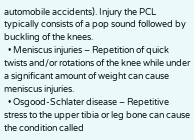automobile accidents). Injury the PCL typically consists of a pop sound followed by buckling of the knees.
  • Meniscus injuries – Repetition of quick twists and/or rotations of the knee while under a significant amount of weight can cause meniscus injuries.
  • Osgood-Schlater disease – Repetitive stress to the upper tibia or leg bone can cause the condition called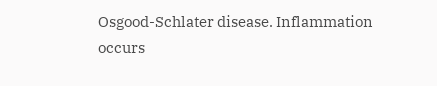Osgood-Schlater disease. Inflammation occurs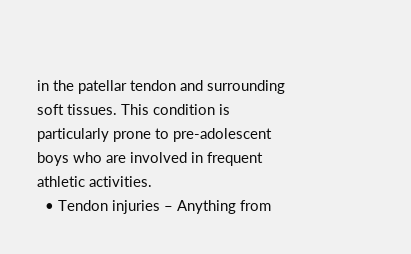in the patellar tendon and surrounding soft tissues. This condition is particularly prone to pre-adolescent boys who are involved in frequent athletic activities.
  • Tendon injuries – Anything from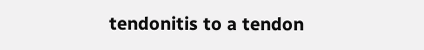tendonitis to a tendon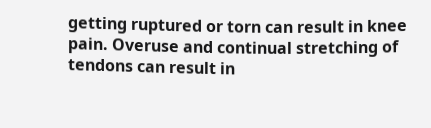getting ruptured or torn can result in knee pain. Overuse and continual stretching of tendons can result in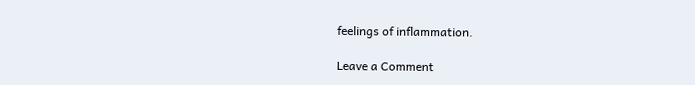feelings of inflammation.

Leave a Comment